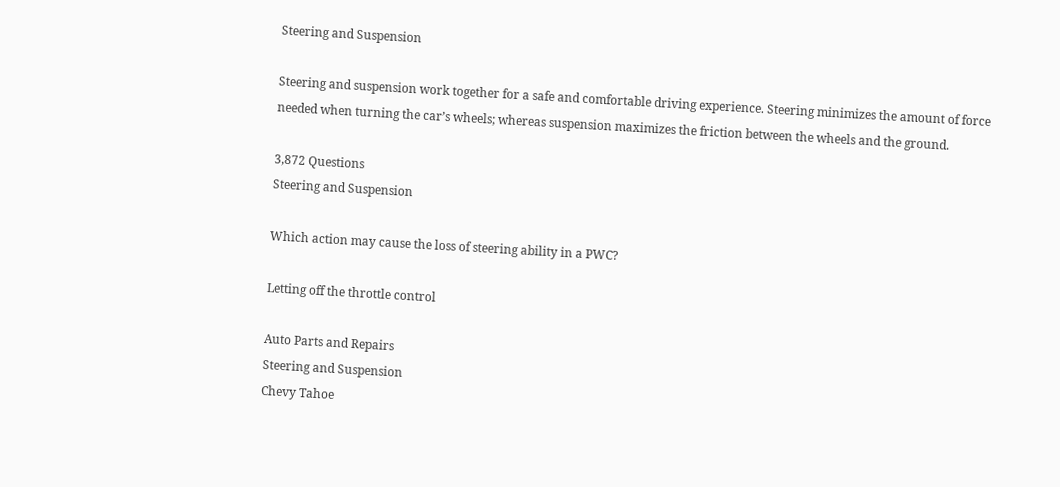Steering and Suspension

Steering and suspension work together for a safe and comfortable driving experience. Steering minimizes the amount of force needed when turning the car’s wheels; whereas suspension maximizes the friction between the wheels and the ground.

3,872 Questions
Steering and Suspension

Which action may cause the loss of steering ability in a PWC?

Letting off the throttle control

Auto Parts and Repairs
Steering and Suspension
Chevy Tahoe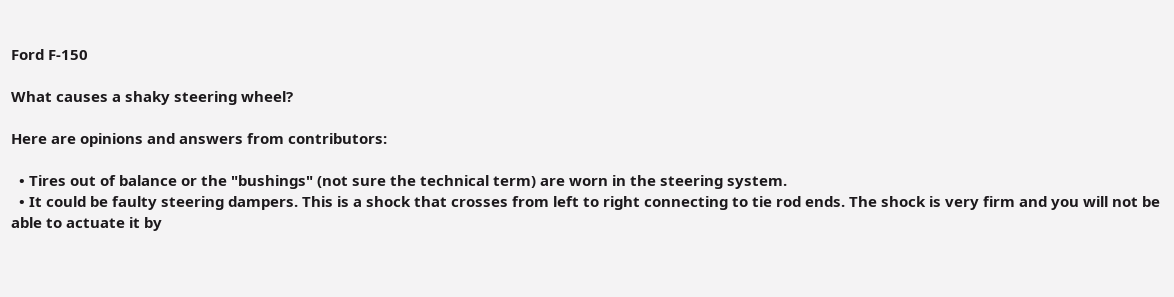Ford F-150

What causes a shaky steering wheel?

Here are opinions and answers from contributors:

  • Tires out of balance or the "bushings" (not sure the technical term) are worn in the steering system.
  • It could be faulty steering dampers. This is a shock that crosses from left to right connecting to tie rod ends. The shock is very firm and you will not be able to actuate it by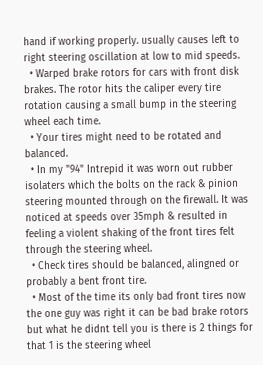hand if working properly. usually causes left to right steering oscillation at low to mid speeds.
  • Warped brake rotors for cars with front disk brakes. The rotor hits the caliper every tire rotation causing a small bump in the steering wheel each time.
  • Your tires might need to be rotated and balanced.
  • In my "94" Intrepid it was worn out rubber isolaters which the bolts on the rack & pinion steering mounted through on the firewall. It was noticed at speeds over 35mph & resulted in feeling a violent shaking of the front tires felt through the steering wheel.
  • Check tires should be balanced, alingned or probably a bent front tire.
  • Most of the time its only bad front tires now the one guy was right it can be bad brake rotors but what he didnt tell you is there is 2 things for that 1 is the steering wheel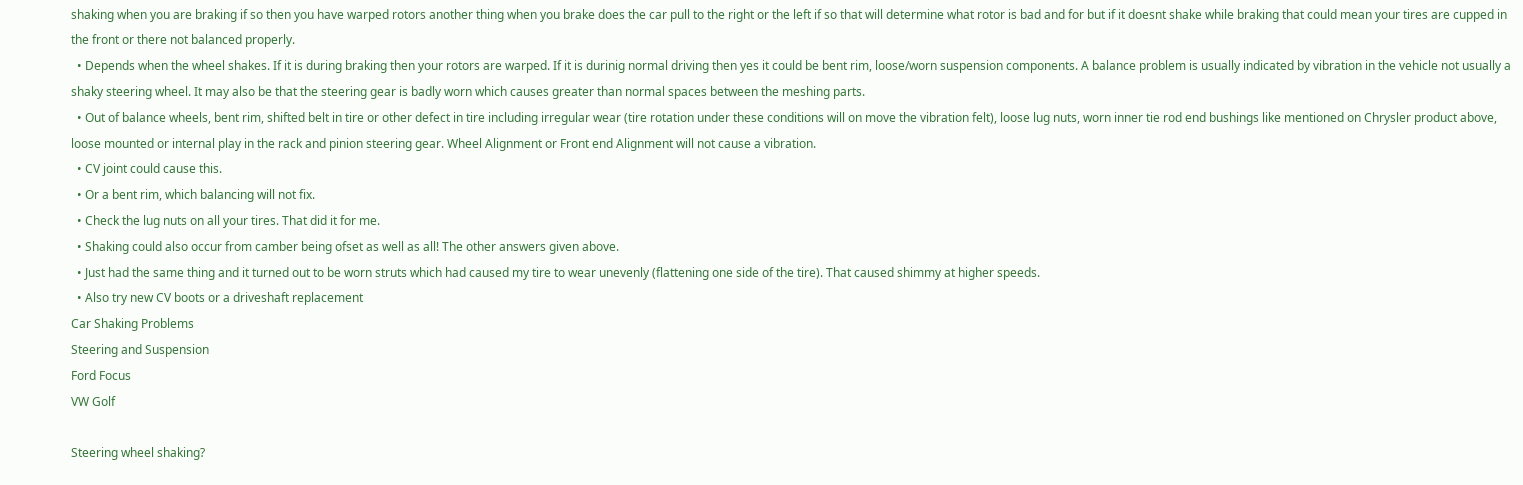shaking when you are braking if so then you have warped rotors another thing when you brake does the car pull to the right or the left if so that will determine what rotor is bad and for but if it doesnt shake while braking that could mean your tires are cupped in the front or there not balanced properly.
  • Depends when the wheel shakes. If it is during braking then your rotors are warped. If it is durinig normal driving then yes it could be bent rim, loose/worn suspension components. A balance problem is usually indicated by vibration in the vehicle not usually a shaky steering wheel. It may also be that the steering gear is badly worn which causes greater than normal spaces between the meshing parts.
  • Out of balance wheels, bent rim, shifted belt in tire or other defect in tire including irregular wear (tire rotation under these conditions will on move the vibration felt), loose lug nuts, worn inner tie rod end bushings like mentioned on Chrysler product above, loose mounted or internal play in the rack and pinion steering gear. Wheel Alignment or Front end Alignment will not cause a vibration.
  • CV joint could cause this.
  • Or a bent rim, which balancing will not fix.
  • Check the lug nuts on all your tires. That did it for me.
  • Shaking could also occur from camber being ofset as well as all! The other answers given above.
  • Just had the same thing and it turned out to be worn struts which had caused my tire to wear unevenly (flattening one side of the tire). That caused shimmy at higher speeds.
  • Also try new CV boots or a driveshaft replacement
Car Shaking Problems
Steering and Suspension
Ford Focus
VW Golf

Steering wheel shaking?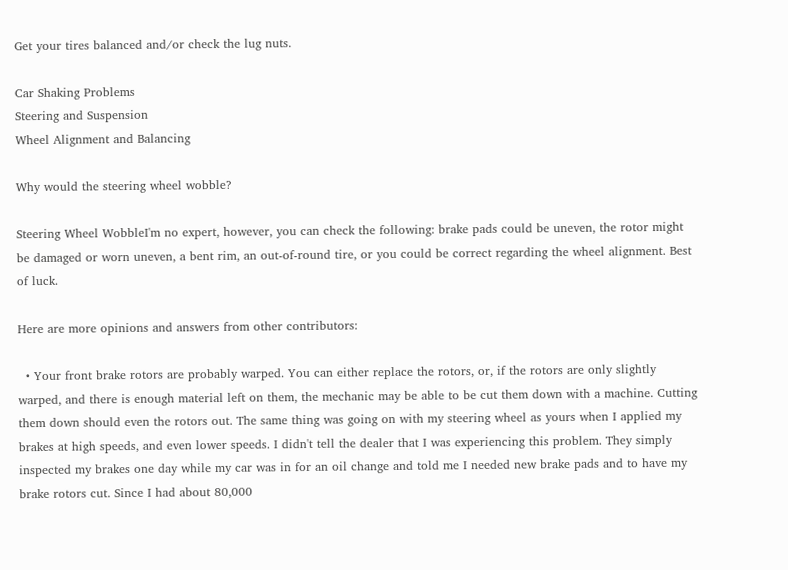Get your tires balanced and/or check the lug nuts.

Car Shaking Problems
Steering and Suspension
Wheel Alignment and Balancing

Why would the steering wheel wobble?

Steering Wheel WobbleI'm no expert, however, you can check the following: brake pads could be uneven, the rotor might be damaged or worn uneven, a bent rim, an out-of-round tire, or you could be correct regarding the wheel alignment. Best of luck.

Here are more opinions and answers from other contributors:

  • Your front brake rotors are probably warped. You can either replace the rotors, or, if the rotors are only slightly warped, and there is enough material left on them, the mechanic may be able to be cut them down with a machine. Cutting them down should even the rotors out. The same thing was going on with my steering wheel as yours when I applied my brakes at high speeds, and even lower speeds. I didn't tell the dealer that I was experiencing this problem. They simply inspected my brakes one day while my car was in for an oil change and told me I needed new brake pads and to have my brake rotors cut. Since I had about 80,000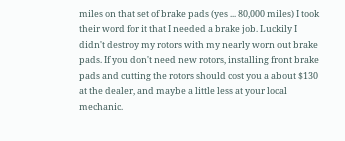miles on that set of brake pads (yes ... 80,000 miles) I took their word for it that I needed a brake job. Luckily I didn't destroy my rotors with my nearly worn out brake pads. If you don't need new rotors, installing front brake pads and cutting the rotors should cost you a about $130 at the dealer, and maybe a little less at your local mechanic.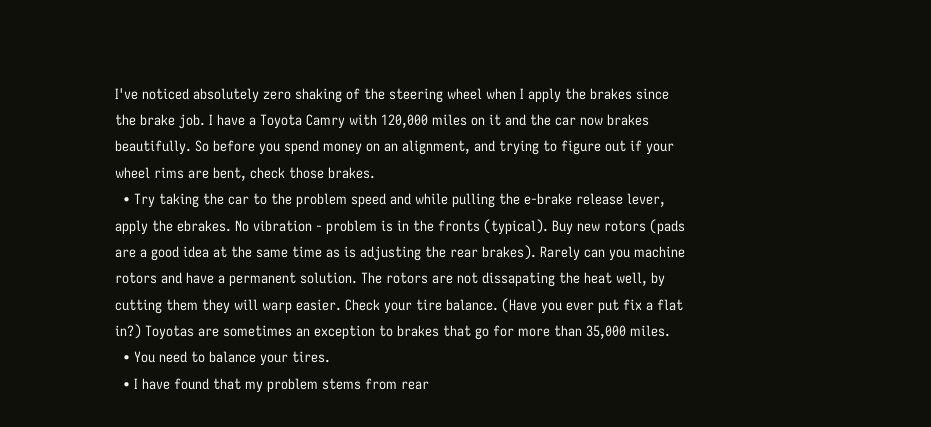I've noticed absolutely zero shaking of the steering wheel when I apply the brakes since the brake job. I have a Toyota Camry with 120,000 miles on it and the car now brakes beautifully. So before you spend money on an alignment, and trying to figure out if your wheel rims are bent, check those brakes.
  • Try taking the car to the problem speed and while pulling the e-brake release lever, apply the ebrakes. No vibration - problem is in the fronts (typical). Buy new rotors (pads are a good idea at the same time as is adjusting the rear brakes). Rarely can you machine rotors and have a permanent solution. The rotors are not dissapating the heat well, by cutting them they will warp easier. Check your tire balance. (Have you ever put fix a flat in?) Toyotas are sometimes an exception to brakes that go for more than 35,000 miles.
  • You need to balance your tires.
  • I have found that my problem stems from rear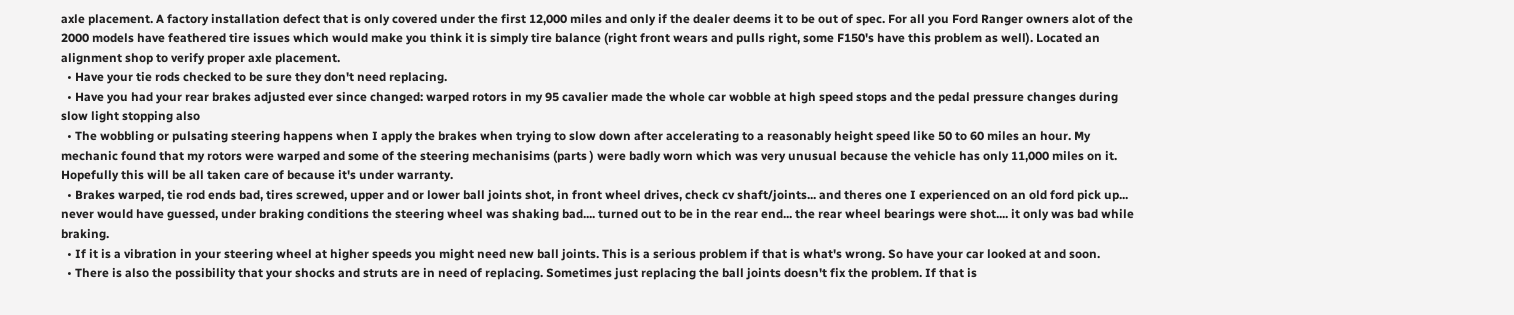axle placement. A factory installation defect that is only covered under the first 12,000 miles and only if the dealer deems it to be out of spec. For all you Ford Ranger owners alot of the 2000 models have feathered tire issues which would make you think it is simply tire balance (right front wears and pulls right, some F150's have this problem as well). Located an alignment shop to verify proper axle placement.
  • Have your tie rods checked to be sure they don't need replacing.
  • Have you had your rear brakes adjusted ever since changed: warped rotors in my 95 cavalier made the whole car wobble at high speed stops and the pedal pressure changes during slow light stopping also
  • The wobbling or pulsating steering happens when I apply the brakes when trying to slow down after accelerating to a reasonably height speed like 50 to 60 miles an hour. My mechanic found that my rotors were warped and some of the steering mechanisims (parts ) were badly worn which was very unusual because the vehicle has only 11,000 miles on it. Hopefully this will be all taken care of because it's under warranty.
  • Brakes warped, tie rod ends bad, tires screwed, upper and or lower ball joints shot, in front wheel drives, check cv shaft/joints... and theres one I experienced on an old ford pick up... never would have guessed, under braking conditions the steering wheel was shaking bad.... turned out to be in the rear end... the rear wheel bearings were shot.... it only was bad while braking.
  • If it is a vibration in your steering wheel at higher speeds you might need new ball joints. This is a serious problem if that is what's wrong. So have your car looked at and soon.
  • There is also the possibility that your shocks and struts are in need of replacing. Sometimes just replacing the ball joints doesn't fix the problem. If that is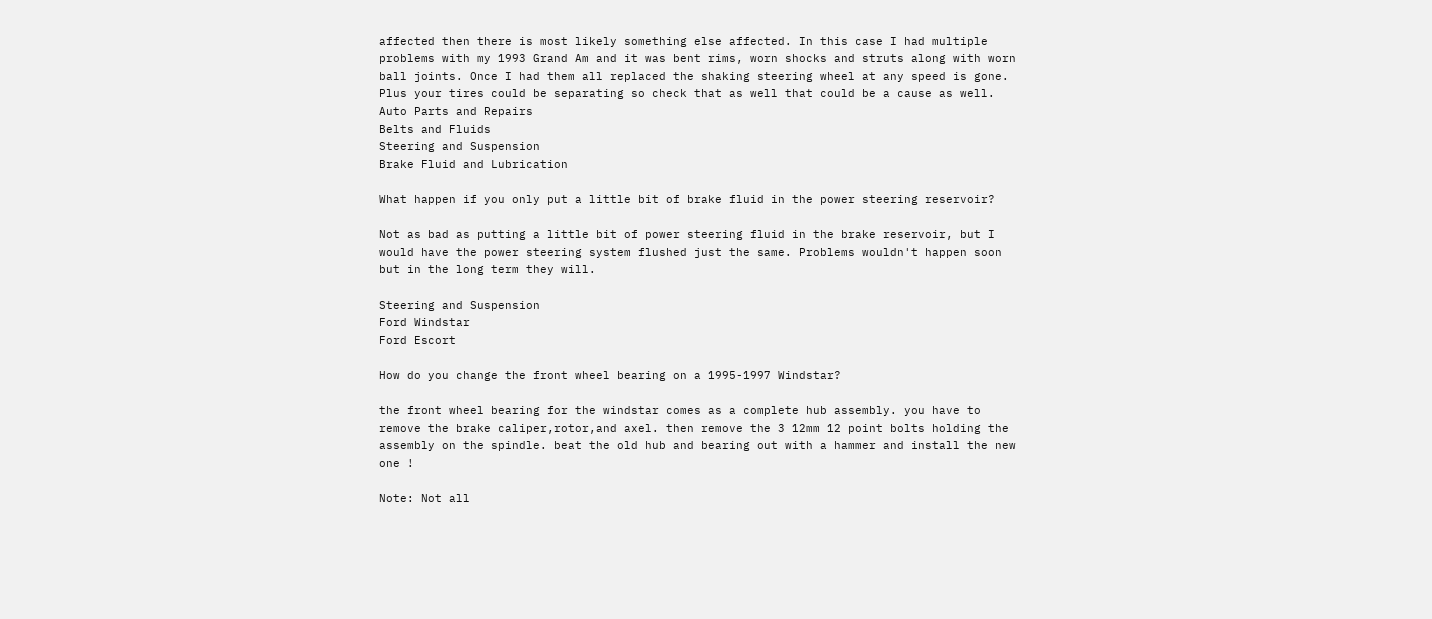affected then there is most likely something else affected. In this case I had multiple problems with my 1993 Grand Am and it was bent rims, worn shocks and struts along with worn ball joints. Once I had them all replaced the shaking steering wheel at any speed is gone. Plus your tires could be separating so check that as well that could be a cause as well.
Auto Parts and Repairs
Belts and Fluids
Steering and Suspension
Brake Fluid and Lubrication

What happen if you only put a little bit of brake fluid in the power steering reservoir?

Not as bad as putting a little bit of power steering fluid in the brake reservoir, but I would have the power steering system flushed just the same. Problems wouldn't happen soon but in the long term they will.

Steering and Suspension
Ford Windstar
Ford Escort

How do you change the front wheel bearing on a 1995-1997 Windstar?

the front wheel bearing for the windstar comes as a complete hub assembly. you have to remove the brake caliper,rotor,and axel. then remove the 3 12mm 12 point bolts holding the assembly on the spindle. beat the old hub and bearing out with a hammer and install the new one !

Note: Not all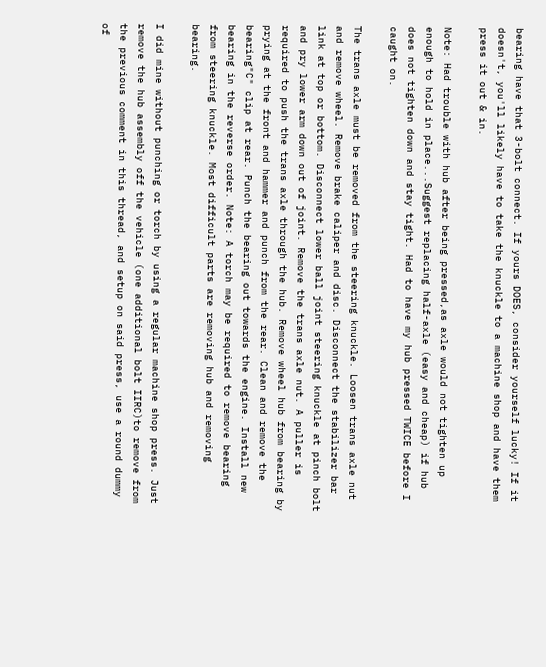bearing have that 3-bolt connect. If yours DOES, consider yourself lucky! If it doesn't, you'll likely have to take the knuckle to a machine shop and have them press it out & in.

Note: Had trouble with hub after being pressed,as axle would not tighten up enough to hold in place...Suggest replacing half-axle (easy and cheap) if hub does not tighten down and stay tight. Had to have my hub pressed TWICE before I caught on.

The trans axle must be removed from the steering knuckle. Loosen trans axle nut and remove wheel. Remove brake caliper and disc. Disconnect the stabilizer bar link at top or bottom. Disconnect lower ball joint steering knuckle at pinch bolt and pry lower arm down out of joint. Remove the trans axle nut. A puller is required to push the trans axle through the hub. Remove wheel hub from bearing by prying at the front and hammer and punch from the rear. Clean and remove the bearing"C" clip at rear. Punch the bearing out towards the engine. Install new bearing in the reverse order. Note: A torch may be required to remove bearing from steering knuckle. Most difficult parts are removing hub and removing bearing.

I did mine without punching or torch by using a regular machine shop press. Just remove the hub assembly off the vehicle (one additional bolt IIRC)to remove from the previous comment in this thread, and setup on said press, use a round dummy of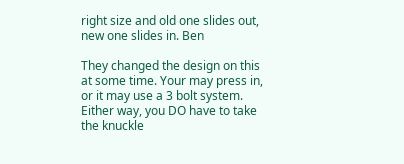right size and old one slides out, new one slides in. Ben

They changed the design on this at some time. Your may press in, or it may use a 3 bolt system. Either way, you DO have to take the knuckle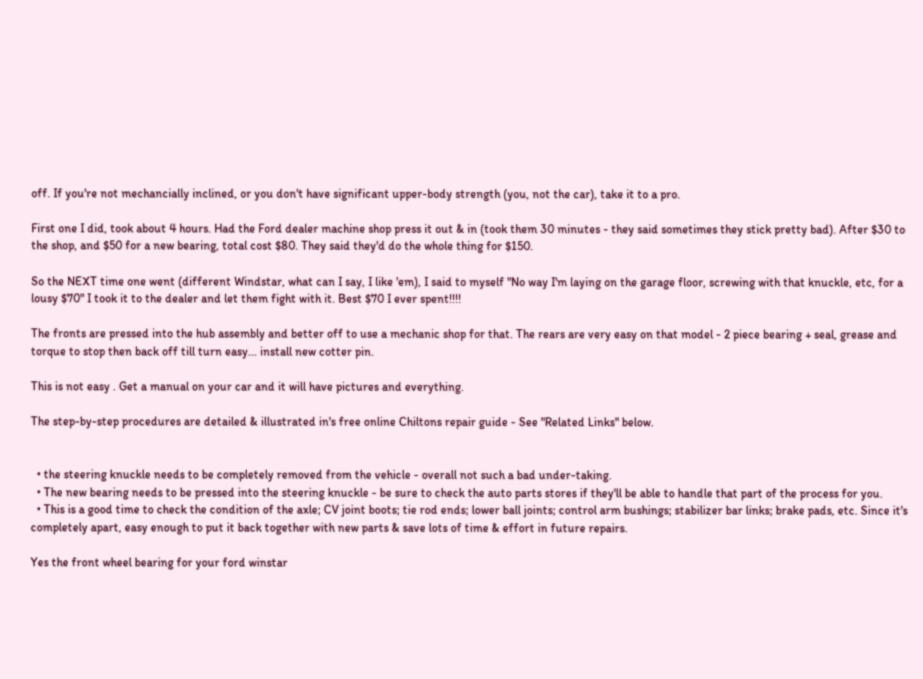off. If you're not mechancially inclined, or you don't have significant upper-body strength (you, not the car), take it to a pro.

First one I did, took about 4 hours. Had the Ford dealer machine shop press it out & in (took them 30 minutes - they said sometimes they stick pretty bad). After $30 to the shop, and $50 for a new bearing, total cost $80. They said they'd do the whole thing for $150.

So the NEXT time one went (different Windstar, what can I say, I like 'em), I said to myself "No way I'm laying on the garage floor, screwing with that knuckle, etc, for a lousy $70" I took it to the dealer and let them fight with it. Best $70 I ever spent!!!!

The fronts are pressed into the hub assembly and better off to use a mechanic shop for that. The rears are very easy on that model - 2 piece bearing + seal, grease and torque to stop then back off till turn easy... install new cotter pin.

This is not easy . Get a manual on your car and it will have pictures and everything.

The step-by-step procedures are detailed & illustrated in's free online Chiltons repair guide - See "Related Links" below.


  • the steering knuckle needs to be completely removed from the vehicle - overall not such a bad under-taking.
  • The new bearing needs to be pressed into the steering knuckle - be sure to check the auto parts stores if they'll be able to handle that part of the process for you.
  • This is a good time to check the condition of the axle; CV joint boots; tie rod ends; lower ball joints; control arm bushings; stabilizer bar links; brake pads, etc. Since it's completely apart, easy enough to put it back together with new parts & save lots of time & effort in future repairs.

Yes the front wheel bearing for your ford winstar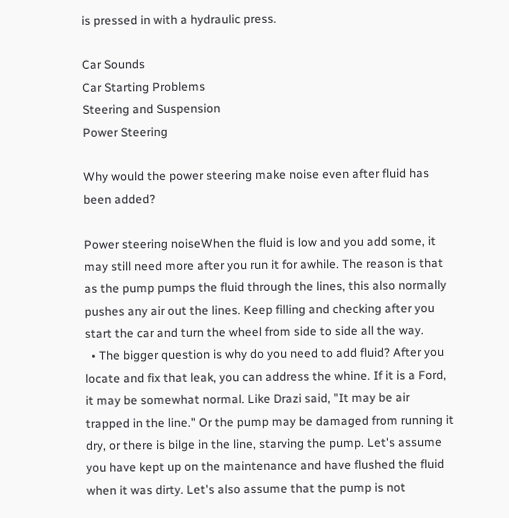is pressed in with a hydraulic press.

Car Sounds
Car Starting Problems
Steering and Suspension
Power Steering

Why would the power steering make noise even after fluid has been added?

Power steering noiseWhen the fluid is low and you add some, it may still need more after you run it for awhile. The reason is that as the pump pumps the fluid through the lines, this also normally pushes any air out the lines. Keep filling and checking after you start the car and turn the wheel from side to side all the way.
  • The bigger question is why do you need to add fluid? After you locate and fix that leak, you can address the whine. If it is a Ford, it may be somewhat normal. Like Drazi said, "It may be air trapped in the line." Or the pump may be damaged from running it dry, or there is bilge in the line, starving the pump. Let's assume you have kept up on the maintenance and have flushed the fluid when it was dirty. Let's also assume that the pump is not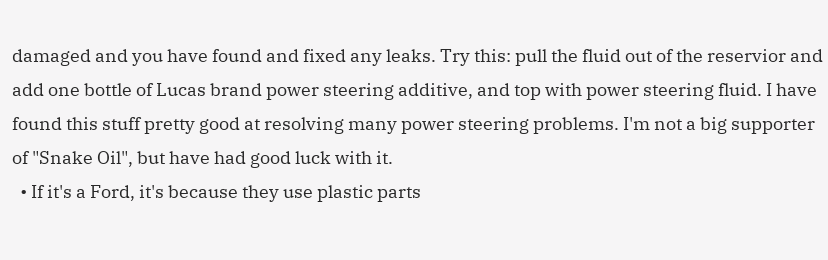damaged and you have found and fixed any leaks. Try this: pull the fluid out of the reservior and add one bottle of Lucas brand power steering additive, and top with power steering fluid. I have found this stuff pretty good at resolving many power steering problems. I'm not a big supporter of "Snake Oil", but have had good luck with it.
  • If it's a Ford, it's because they use plastic parts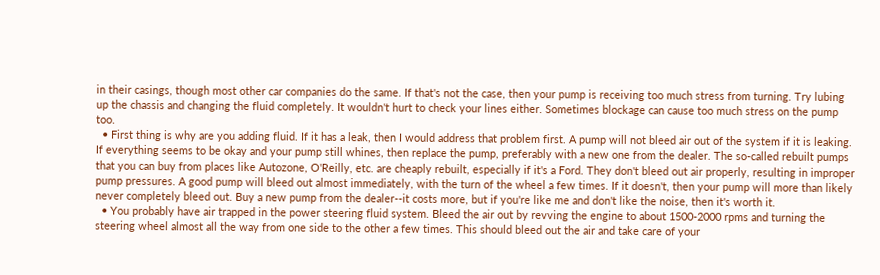in their casings, though most other car companies do the same. If that's not the case, then your pump is receiving too much stress from turning. Try lubing up the chassis and changing the fluid completely. It wouldn't hurt to check your lines either. Sometimes blockage can cause too much stress on the pump too.
  • First thing is why are you adding fluid. If it has a leak, then I would address that problem first. A pump will not bleed air out of the system if it is leaking. If everything seems to be okay and your pump still whines, then replace the pump, preferably with a new one from the dealer. The so-called rebuilt pumps that you can buy from places like Autozone, O'Reilly, etc. are cheaply rebuilt, especially if it's a Ford. They don't bleed out air properly, resulting in improper pump pressures. A good pump will bleed out almost immediately, with the turn of the wheel a few times. If it doesn't, then your pump will more than likely never completely bleed out. Buy a new pump from the dealer--it costs more, but if you're like me and don't like the noise, then it's worth it.
  • You probably have air trapped in the power steering fluid system. Bleed the air out by revving the engine to about 1500-2000 rpms and turning the steering wheel almost all the way from one side to the other a few times. This should bleed out the air and take care of your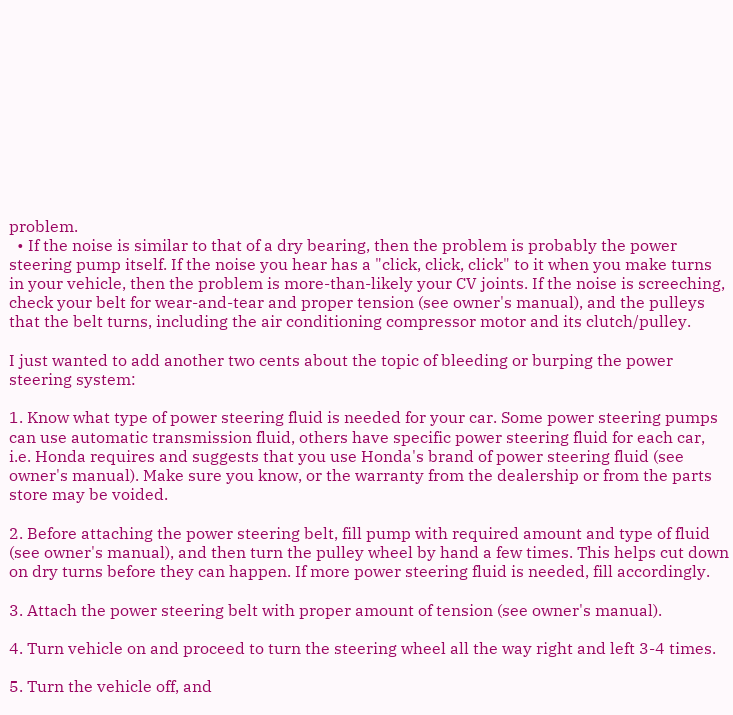problem.
  • If the noise is similar to that of a dry bearing, then the problem is probably the power steering pump itself. If the noise you hear has a "click, click, click" to it when you make turns in your vehicle, then the problem is more-than-likely your CV joints. If the noise is screeching, check your belt for wear-and-tear and proper tension (see owner's manual), and the pulleys that the belt turns, including the air conditioning compressor motor and its clutch/pulley.

I just wanted to add another two cents about the topic of bleeding or burping the power steering system:

1. Know what type of power steering fluid is needed for your car. Some power steering pumps can use automatic transmission fluid, others have specific power steering fluid for each car, i.e. Honda requires and suggests that you use Honda's brand of power steering fluid (see owner's manual). Make sure you know, or the warranty from the dealership or from the parts store may be voided.

2. Before attaching the power steering belt, fill pump with required amount and type of fluid (see owner's manual), and then turn the pulley wheel by hand a few times. This helps cut down on dry turns before they can happen. If more power steering fluid is needed, fill accordingly.

3. Attach the power steering belt with proper amount of tension (see owner's manual).

4. Turn vehicle on and proceed to turn the steering wheel all the way right and left 3-4 times.

5. Turn the vehicle off, and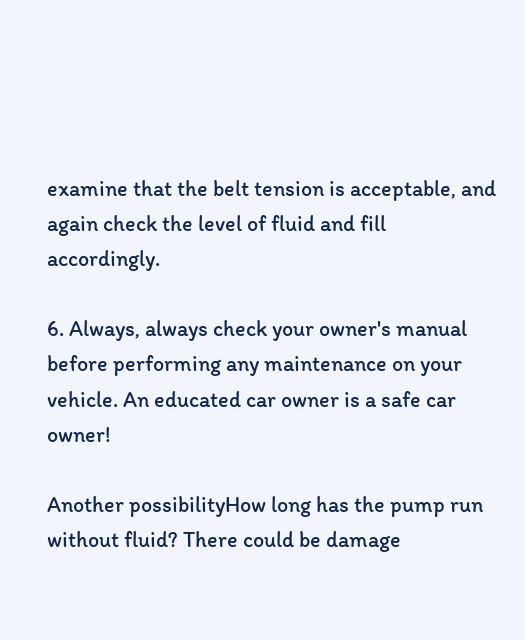examine that the belt tension is acceptable, and again check the level of fluid and fill accordingly.

6. Always, always check your owner's manual before performing any maintenance on your vehicle. An educated car owner is a safe car owner!

Another possibilityHow long has the pump run without fluid? There could be damage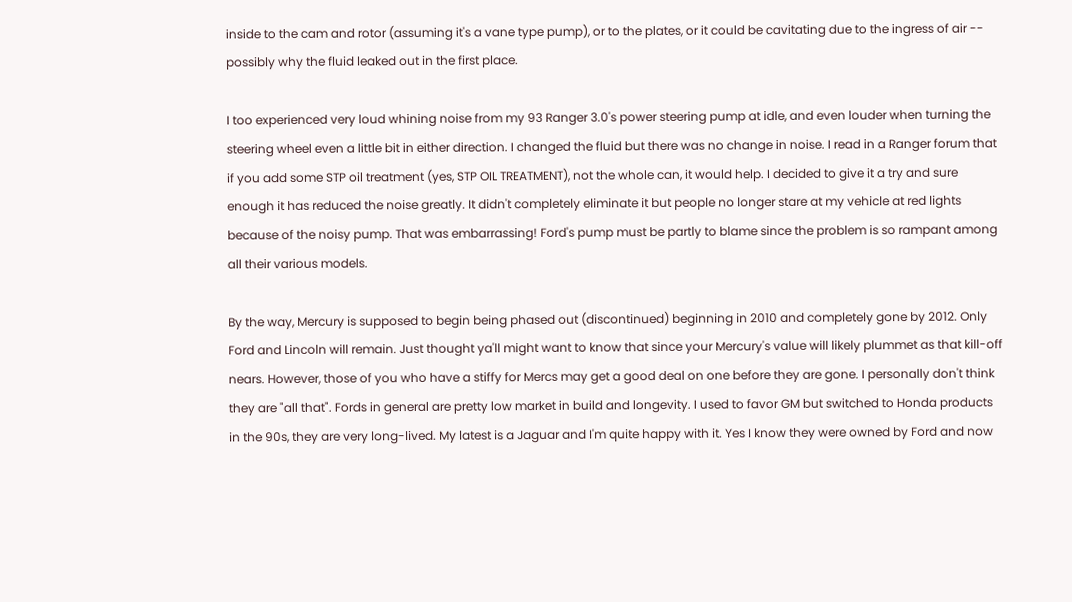inside to the cam and rotor (assuming it's a vane type pump), or to the plates, or it could be cavitating due to the ingress of air -- possibly why the fluid leaked out in the first place.

I too experienced very loud whining noise from my 93 Ranger 3.0's power steering pump at idle, and even louder when turning the steering wheel even a little bit in either direction. I changed the fluid but there was no change in noise. I read in a Ranger forum that if you add some STP oil treatment (yes, STP OIL TREATMENT), not the whole can, it would help. I decided to give it a try and sure enough it has reduced the noise greatly. It didn't completely eliminate it but people no longer stare at my vehicle at red lights because of the noisy pump. That was embarrassing! Ford's pump must be partly to blame since the problem is so rampant among all their various models.

By the way, Mercury is supposed to begin being phased out (discontinued) beginning in 2010 and completely gone by 2012. Only Ford and Lincoln will remain. Just thought ya'll might want to know that since your Mercury's value will likely plummet as that kill-off nears. However, those of you who have a stiffy for Mercs may get a good deal on one before they are gone. I personally don't think they are "all that". Fords in general are pretty low market in build and longevity. I used to favor GM but switched to Honda products in the 90s, they are very long-lived. My latest is a Jaguar and I'm quite happy with it. Yes I know they were owned by Ford and now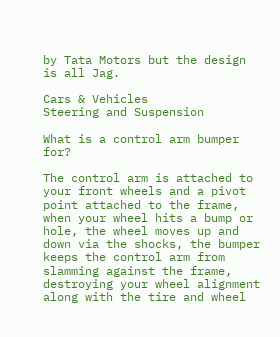by Tata Motors but the design is all Jag.

Cars & Vehicles
Steering and Suspension

What is a control arm bumper for?

The control arm is attached to your front wheels and a pivot point attached to the frame, when your wheel hits a bump or hole, the wheel moves up and down via the shocks, the bumper keeps the control arm from slamming against the frame, destroying your wheel alignment along with the tire and wheel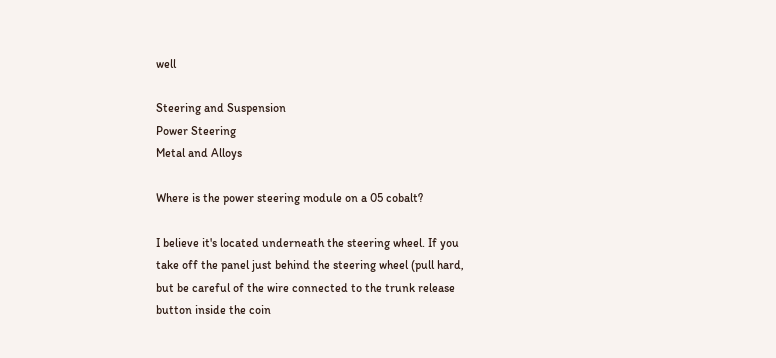well

Steering and Suspension
Power Steering
Metal and Alloys

Where is the power steering module on a 05 cobalt?

I believe it's located underneath the steering wheel. If you take off the panel just behind the steering wheel (pull hard, but be careful of the wire connected to the trunk release button inside the coin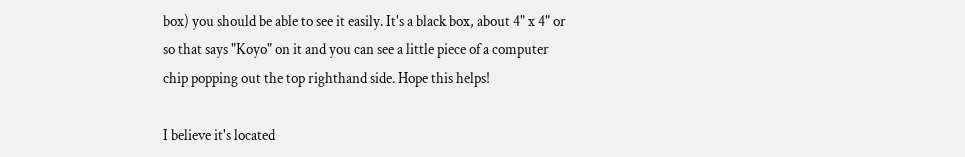box) you should be able to see it easily. It's a black box, about 4" x 4" or so that says "Koyo" on it and you can see a little piece of a computer chip popping out the top righthand side. Hope this helps!

I believe it's located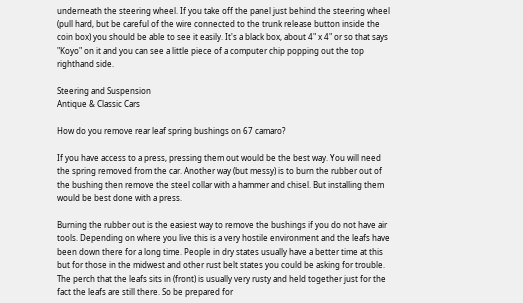underneath the steering wheel. If you take off the panel just behind the steering wheel (pull hard, but be careful of the wire connected to the trunk release button inside the coin box) you should be able to see it easily. It's a black box, about 4" x 4" or so that says "Koyo" on it and you can see a little piece of a computer chip popping out the top righthand side.

Steering and Suspension
Antique & Classic Cars

How do you remove rear leaf spring bushings on 67 camaro?

If you have access to a press, pressing them out would be the best way. You will need the spring removed from the car. Another way (but messy) is to burn the rubber out of the bushing then remove the steel collar with a hammer and chisel. But installing them would be best done with a press.

Burning the rubber out is the easiest way to remove the bushings if you do not have air tools. Depending on where you live this is a very hostile environment and the leafs have been down there for a long time. People in dry states usually have a better time at this but for those in the midwest and other rust belt states you could be asking for trouble. The perch that the leafs sits in (front) is usually very rusty and held together just for the fact the leafs are still there. So be prepared for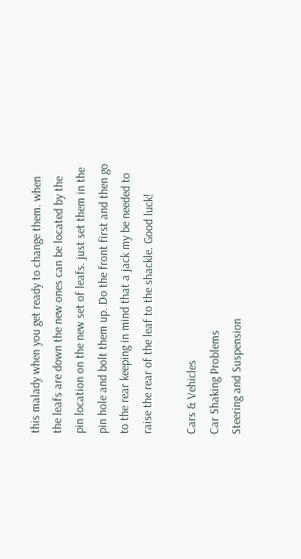this malady when you get ready to change them. when the leafs are down the new ones can be located by the pin location on the new set of leafs. just set them in the pin hole and bolt them up. Do the front first and then go to the rear keeping in mind that a jack my be needed to raise the rear of the leaf to the shackle. Good luck!

Cars & Vehicles
Car Shaking Problems
Steering and Suspension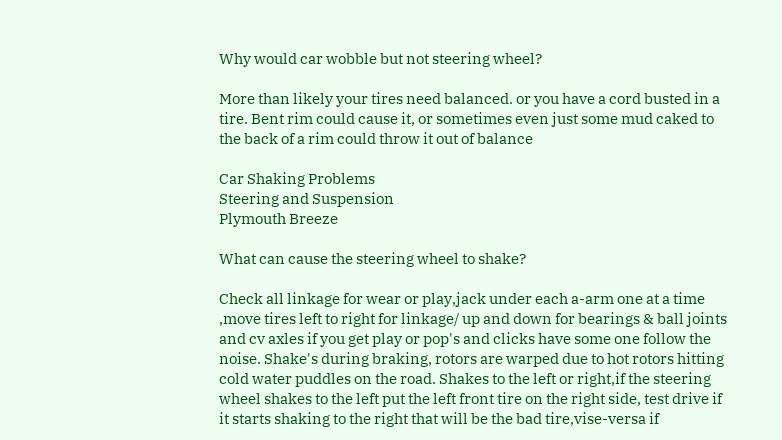Why would car wobble but not steering wheel?

More than likely your tires need balanced. or you have a cord busted in a tire. Bent rim could cause it, or sometimes even just some mud caked to the back of a rim could throw it out of balance

Car Shaking Problems
Steering and Suspension
Plymouth Breeze

What can cause the steering wheel to shake?

Check all linkage for wear or play,jack under each a-arm one at a time ,move tires left to right for linkage/ up and down for bearings & ball joints and cv axles if you get play or pop's and clicks have some one follow the noise. Shake's during braking, rotors are warped due to hot rotors hitting cold water puddles on the road. Shakes to the left or right,if the steering wheel shakes to the left put the left front tire on the right side, test drive if it starts shaking to the right that will be the bad tire,vise-versa if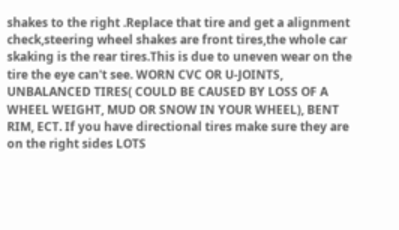shakes to the right .Replace that tire and get a alignment check,steering wheel shakes are front tires,the whole car skaking is the rear tires.This is due to uneven wear on the tire the eye can't see. WORN CVC OR U-JOINTS, UNBALANCED TIRES( COULD BE CAUSED BY LOSS OF A WHEEL WEIGHT, MUD OR SNOW IN YOUR WHEEL), BENT RIM, ECT. If you have directional tires make sure they are on the right sides LOTS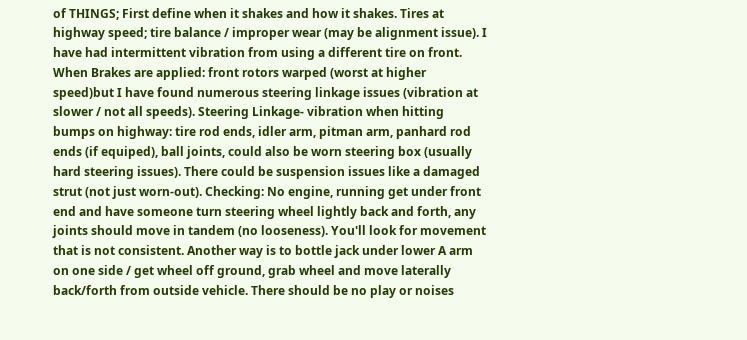of THINGS; First define when it shakes and how it shakes. Tires at highway speed; tire balance / improper wear (may be alignment issue). I have had intermittent vibration from using a different tire on front. When Brakes are applied: front rotors warped (worst at higher speed)but I have found numerous steering linkage issues (vibration at slower / not all speeds). Steering Linkage- vibration when hitting bumps on highway: tire rod ends, idler arm, pitman arm, panhard rod ends (if equiped), ball joints, could also be worn steering box (usually hard steering issues). There could be suspension issues like a damaged strut (not just worn-out). Checking: No engine, running get under front end and have someone turn steering wheel lightly back and forth, any joints should move in tandem (no looseness). You'll look for movement that is not consistent. Another way is to bottle jack under lower A arm on one side / get wheel off ground, grab wheel and move laterally back/forth from outside vehicle. There should be no play or noises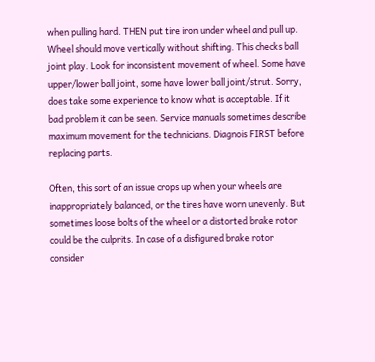when pulling hard. THEN put tire iron under wheel and pull up. Wheel should move vertically without shifting. This checks ball joint play. Look for inconsistent movement of wheel. Some have upper/lower ball joint, some have lower ball joint/strut. Sorry, does take some experience to know what is acceptable. If it bad problem it can be seen. Service manuals sometimes describe maximum movement for the technicians. Diagnois FIRST before replacing parts.

Often, this sort of an issue crops up when your wheels are inappropriately balanced, or the tires have worn unevenly. But sometimes loose bolts of the wheel or a distorted brake rotor could be the culprits. In case of a disfigured brake rotor consider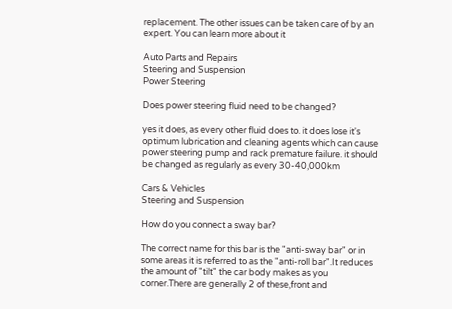replacement. The other issues can be taken care of by an expert. You can learn more about it

Auto Parts and Repairs
Steering and Suspension
Power Steering

Does power steering fluid need to be changed?

yes it does, as every other fluid does to. it does lose it's optimum lubrication and cleaning agents which can cause power steering pump and rack premature failure. it should be changed as regularly as every 30-40,000km

Cars & Vehicles
Steering and Suspension

How do you connect a sway bar?

The correct name for this bar is the "anti-sway bar" or in some areas it is referred to as the "anti-roll bar".It reduces the amount of "tilt" the car body makes as you corner.There are generally 2 of these,front and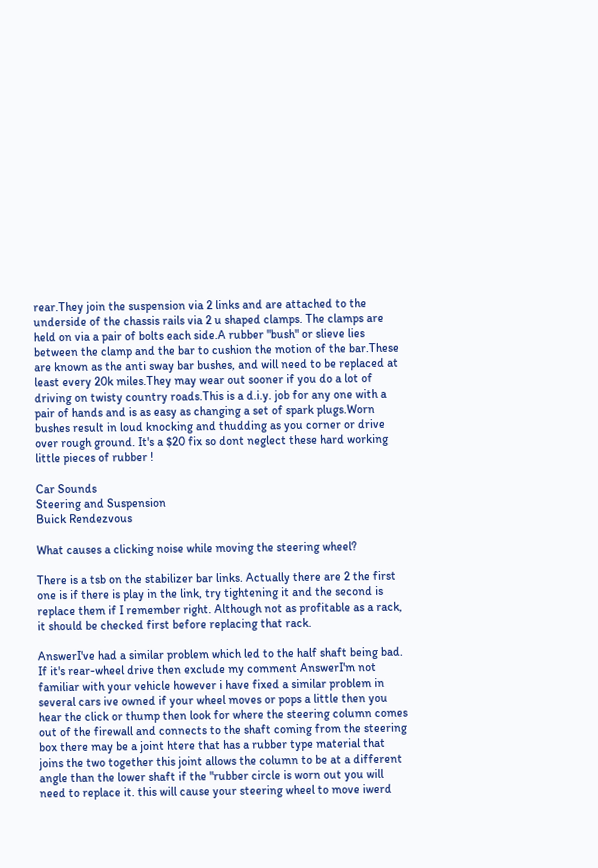rear.They join the suspension via 2 links and are attached to the underside of the chassis rails via 2 u shaped clamps. The clamps are held on via a pair of bolts each side.A rubber "bush" or slieve lies between the clamp and the bar to cushion the motion of the bar.These are known as the anti sway bar bushes, and will need to be replaced at least every 20k miles.They may wear out sooner if you do a lot of driving on twisty country roads.This is a d.i.y. job for any one with a pair of hands and is as easy as changing a set of spark plugs.Worn bushes result in loud knocking and thudding as you corner or drive over rough ground. It's a $20 fix so dont neglect these hard working little pieces of rubber !

Car Sounds
Steering and Suspension
Buick Rendezvous

What causes a clicking noise while moving the steering wheel?

There is a tsb on the stabilizer bar links. Actually there are 2 the first one is if there is play in the link, try tightening it and the second is replace them if I remember right. Although not as profitable as a rack, it should be checked first before replacing that rack.

AnswerI've had a similar problem which led to the half shaft being bad. If it's rear-wheel drive then exclude my comment AnswerI'm not familiar with your vehicle however i have fixed a similar problem in several cars ive owned if your wheel moves or pops a little then you hear the click or thump then look for where the steering column comes out of the firewall and connects to the shaft coming from the steering box there may be a joint htere that has a rubber type material that joins the two together this joint allows the column to be at a different angle than the lower shaft if the "rubber circle is worn out you will need to replace it. this will cause your steering wheel to move iwerd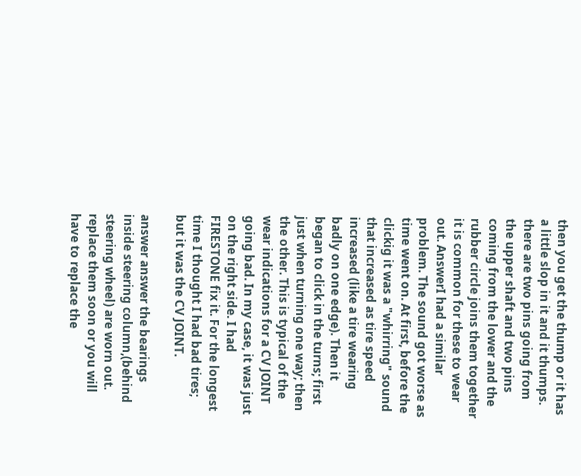then you get the thump or it has a little slop in it and it thumps. there are two pins going from the upper shaft and two pins coming from the lower and the rubber circle joins them together it is common for these to wear out. AnswerI had a similar problem. The sound got worse as time went on. At first, before the clickig it was a "whirring" sound that increased as tire speed increased (like a tire wearing badly on one edge). Then it began to click in the turns; first just when turning one way; then the other. This is typical of the wear indications for a CV JOINT going bad. In my case, it was just on the right side. I had FIRESTONE fix it. For the longest time I thought I had bad tires; but it was the CV JOINT.

answer answer the bearings inside steering column,(behind steering wheel) are worn out. replace them soon or you will have to replace the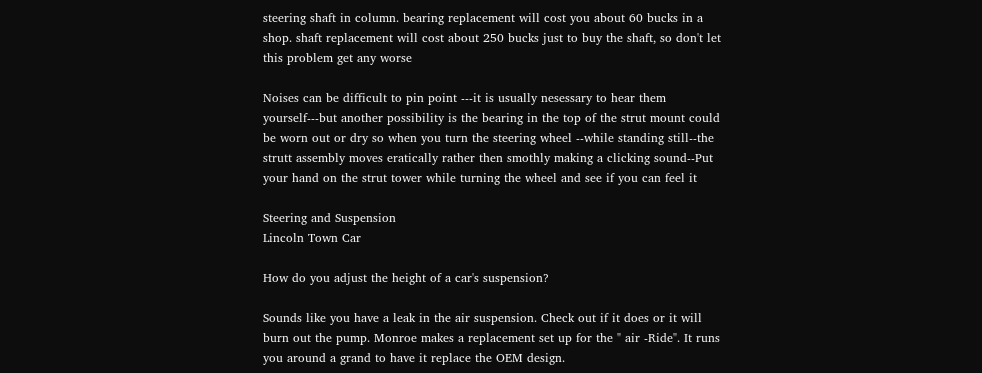steering shaft in column. bearing replacement will cost you about 60 bucks in a shop. shaft replacement will cost about 250 bucks just to buy the shaft, so don't let this problem get any worse

Noises can be difficult to pin point ---it is usually nesessary to hear them yourself---but another possibility is the bearing in the top of the strut mount could be worn out or dry so when you turn the steering wheel --while standing still--the strutt assembly moves eratically rather then smothly making a clicking sound--Put your hand on the strut tower while turning the wheel and see if you can feel it

Steering and Suspension
Lincoln Town Car

How do you adjust the height of a car's suspension?

Sounds like you have a leak in the air suspension. Check out if it does or it will burn out the pump. Monroe makes a replacement set up for the " air -Ride". It runs you around a grand to have it replace the OEM design.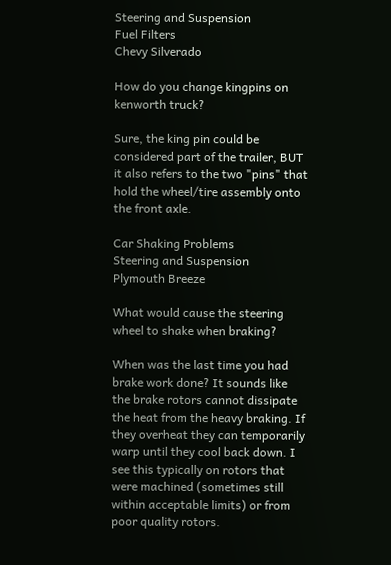Steering and Suspension
Fuel Filters
Chevy Silverado

How do you change kingpins on kenworth truck?

Sure, the king pin could be considered part of the trailer, BUT it also refers to the two "pins" that hold the wheel/tire assembly onto the front axle.

Car Shaking Problems
Steering and Suspension
Plymouth Breeze

What would cause the steering wheel to shake when braking?

When was the last time you had brake work done? It sounds like the brake rotors cannot dissipate the heat from the heavy braking. If they overheat they can temporarily warp until they cool back down. I see this typically on rotors that were machined (sometimes still within acceptable limits) or from poor quality rotors.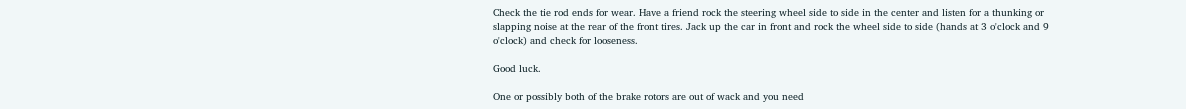Check the tie rod ends for wear. Have a friend rock the steering wheel side to side in the center and listen for a thunking or slapping noise at the rear of the front tires. Jack up the car in front and rock the wheel side to side (hands at 3 o'clock and 9 o'clock) and check for looseness.

Good luck.

One or possibly both of the brake rotors are out of wack and you need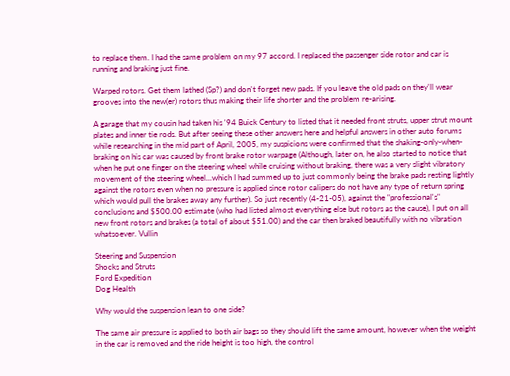to replace them. I had the same problem on my 97 accord. I replaced the passenger side rotor and car is running and braking just fine.

Warped rotors. Get them lathed (Sp?) and don't forget new pads. If you leave the old pads on they'll wear grooves into the new(er) rotors thus making their life shorter and the problem re-arising.

A garage that my cousin had taken his '94 Buick Century to listed that it needed front struts, upper strut mount plates and inner tie rods. But after seeing these other answers here and helpful answers in other auto forums while researching in the mid part of April, 2005, my suspicions were confirmed that the shaking-only-when-braking on his car was caused by front brake rotor warpage (Although, later on, he also started to notice that when he put one finger on the steering wheel while cruising without braking, there was a very slight vibratory movement of the steering wheel...which I had summed up to just commonly being the brake pads resting lightly against the rotors even when no pressure is applied since rotor calipers do not have any type of return spring which would pull the brakes away any further). So just recently (4-21-05), against the "professional's" conclusions and $500.00 estimate (who had listed almost everything else but rotors as the cause), I put on all new front rotors and brakes (a total of about $51.00) and the car then braked beautifully with no vibration whatsoever. Vullin

Steering and Suspension
Shocks and Struts
Ford Expedition
Dog Health

Why would the suspension lean to one side?

The same air pressure is applied to both air bags so they should lift the same amount, however when the weight in the car is removed and the ride height is too high, the control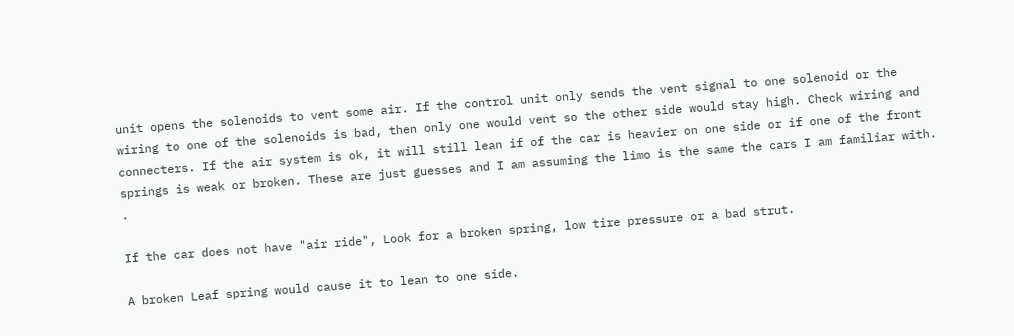unit opens the solenoids to vent some air. If the control unit only sends the vent signal to one solenoid or the wiring to one of the solenoids is bad, then only one would vent so the other side would stay high. Check wiring and connecters. If the air system is ok, it will still lean if of the car is heavier on one side or if one of the front springs is weak or broken. These are just guesses and I am assuming the limo is the same the cars I am familiar with. .

If the car does not have "air ride", Look for a broken spring, low tire pressure or a bad strut.

A broken Leaf spring would cause it to lean to one side.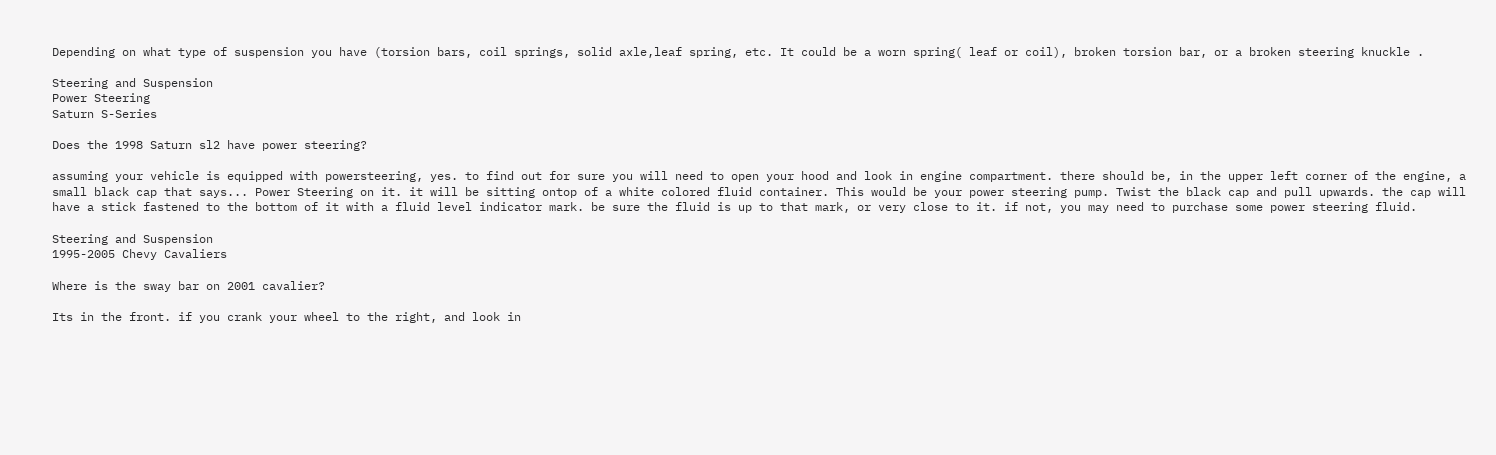Depending on what type of suspension you have (torsion bars, coil springs, solid axle,leaf spring, etc. It could be a worn spring( leaf or coil), broken torsion bar, or a broken steering knuckle .

Steering and Suspension
Power Steering
Saturn S-Series

Does the 1998 Saturn sl2 have power steering?

assuming your vehicle is equipped with powersteering, yes. to find out for sure you will need to open your hood and look in engine compartment. there should be, in the upper left corner of the engine, a small black cap that says... Power Steering on it. it will be sitting ontop of a white colored fluid container. This would be your power steering pump. Twist the black cap and pull upwards. the cap will have a stick fastened to the bottom of it with a fluid level indicator mark. be sure the fluid is up to that mark, or very close to it. if not, you may need to purchase some power steering fluid.

Steering and Suspension
1995-2005 Chevy Cavaliers

Where is the sway bar on 2001 cavalier?

Its in the front. if you crank your wheel to the right, and look in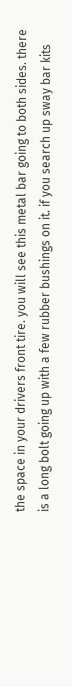the space in your drivers front tire. you will see this metal bar going to both sides. there is a long bolt going up with a few rubber bushings on it. if you search up sway bar kits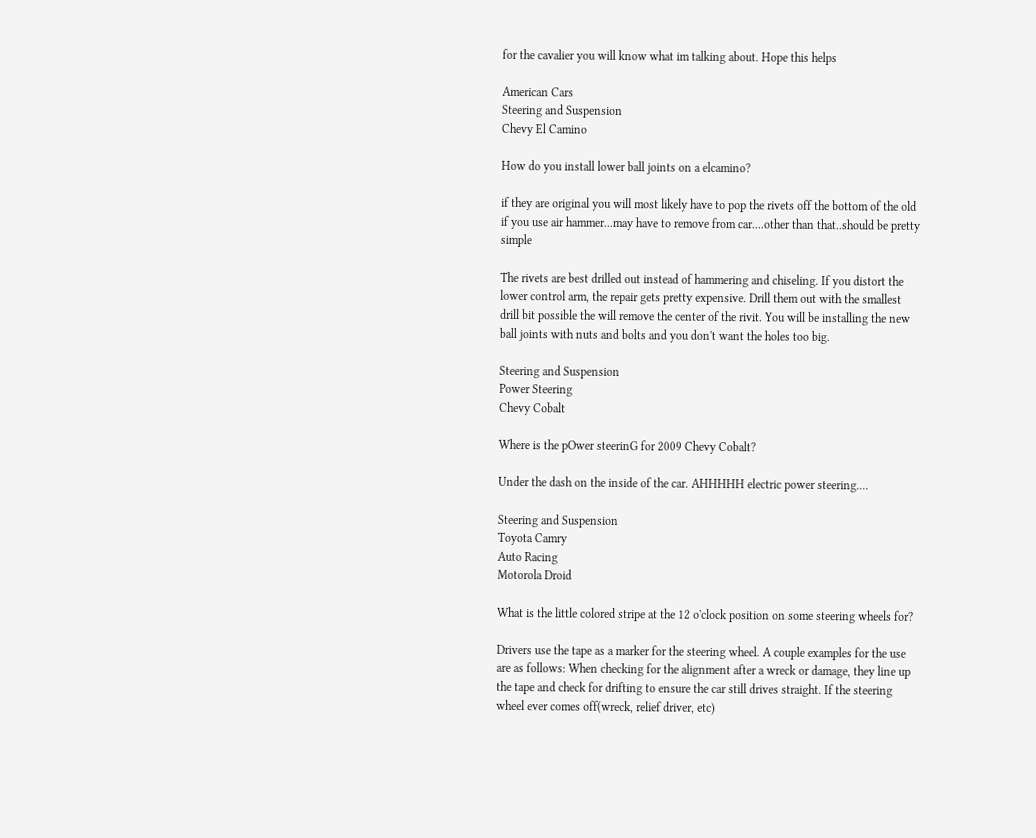for the cavalier you will know what im talking about. Hope this helps

American Cars
Steering and Suspension
Chevy El Camino

How do you install lower ball joints on a elcamino?

if they are original you will most likely have to pop the rivets off the bottom of the old if you use air hammer...may have to remove from car....other than that..should be pretty simple

The rivets are best drilled out instead of hammering and chiseling. If you distort the lower control arm, the repair gets pretty expensive. Drill them out with the smallest drill bit possible the will remove the center of the rivit. You will be installing the new ball joints with nuts and bolts and you don't want the holes too big.

Steering and Suspension
Power Steering
Chevy Cobalt

Where is the pOwer steerinG for 2009 Chevy Cobalt?

Under the dash on the inside of the car. AHHHHH electric power steering....

Steering and Suspension
Toyota Camry
Auto Racing
Motorola Droid

What is the little colored stripe at the 12 o'clock position on some steering wheels for?

Drivers use the tape as a marker for the steering wheel. A couple examples for the use are as follows: When checking for the alignment after a wreck or damage, they line up the tape and check for drifting to ensure the car still drives straight. If the steering wheel ever comes off(wreck, relief driver, etc)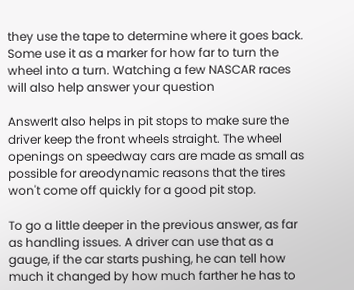they use the tape to determine where it goes back. Some use it as a marker for how far to turn the wheel into a turn. Watching a few NASCAR races will also help answer your question

AnswerIt also helps in pit stops to make sure the driver keep the front wheels straight. The wheel openings on speedway cars are made as small as possible for areodynamic reasons that the tires won't come off quickly for a good pit stop.

To go a little deeper in the previous answer, as far as handling issues. A driver can use that as a gauge, if the car starts pushing, he can tell how much it changed by how much farther he has to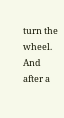turn the wheel. And after a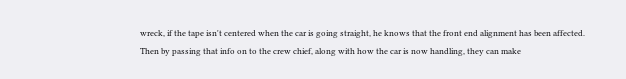wreck, if the tape isn't centered when the car is going straight, he knows that the front end alignment has been affected. Then by passing that info on to the crew chief, along with how the car is now handling, they can make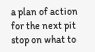a plan of action for the next pit stop on what to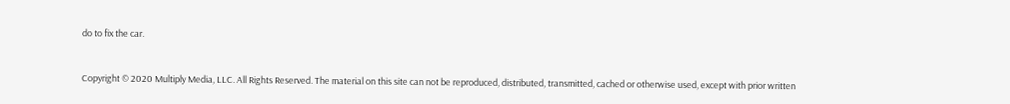do to fix the car.


Copyright © 2020 Multiply Media, LLC. All Rights Reserved. The material on this site can not be reproduced, distributed, transmitted, cached or otherwise used, except with prior written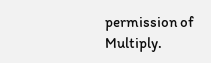permission of Multiply.